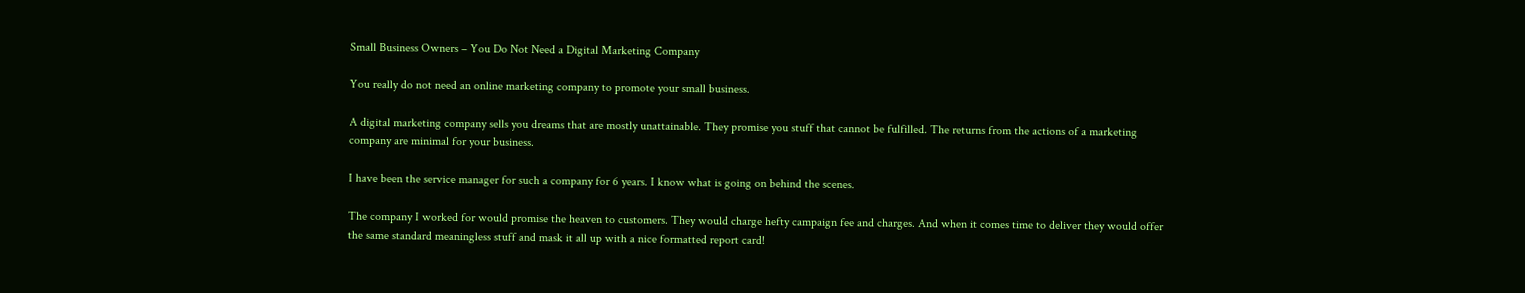Small Business Owners – You Do Not Need a Digital Marketing Company

You really do not need an online marketing company to promote your small business.

A digital marketing company sells you dreams that are mostly unattainable. They promise you stuff that cannot be fulfilled. The returns from the actions of a marketing company are minimal for your business.

I have been the service manager for such a company for 6 years. I know what is going on behind the scenes.

The company I worked for would promise the heaven to customers. They would charge hefty campaign fee and charges. And when it comes time to deliver they would offer the same standard meaningless stuff and mask it all up with a nice formatted report card!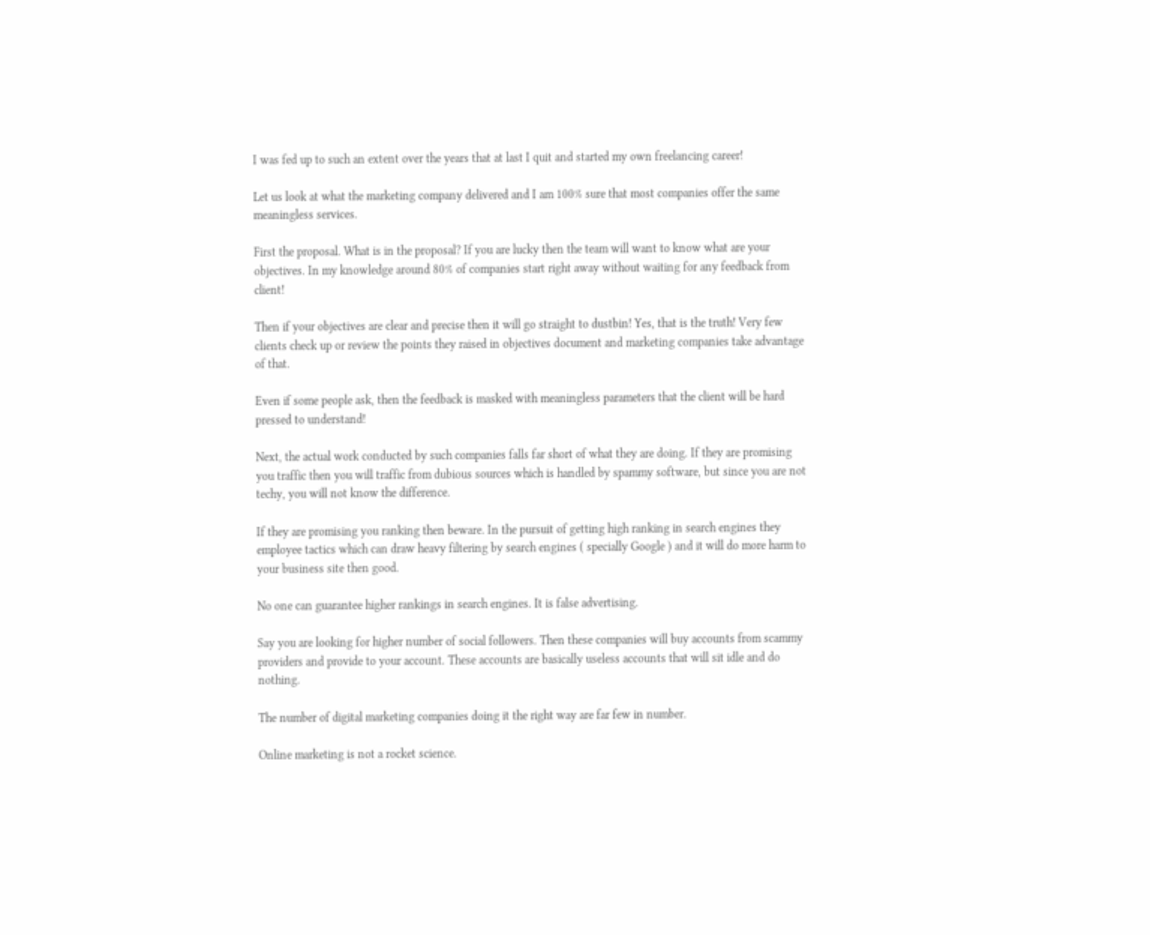I was fed up to such an extent over the years that at last I quit and started my own freelancing career!

Let us look at what the marketing company delivered and I am 100% sure that most companies offer the same meaningless services.

First the proposal. What is in the proposal? If you are lucky then the team will want to know what are your objectives. In my knowledge around 80% of companies start right away without waiting for any feedback from client!

Then if your objectives are clear and precise then it will go straight to dustbin! Yes, that is the truth! Very few clients check up or review the points they raised in objectives document and marketing companies take advantage of that.

Even if some people ask, then the feedback is masked with meaningless parameters that the client will be hard pressed to understand!

Next, the actual work conducted by such companies falls far short of what they are doing. If they are promising you traffic then you will traffic from dubious sources which is handled by spammy software, but since you are not techy, you will not know the difference.

If they are promising you ranking then beware. In the pursuit of getting high ranking in search engines they employee tactics which can draw heavy filtering by search engines ( specially Google ) and it will do more harm to your business site then good.

No one can guarantee higher rankings in search engines. It is false advertising.

Say you are looking for higher number of social followers. Then these companies will buy accounts from scammy providers and provide to your account. These accounts are basically useless accounts that will sit idle and do nothing.

The number of digital marketing companies doing it the right way are far few in number.

Online marketing is not a rocket science.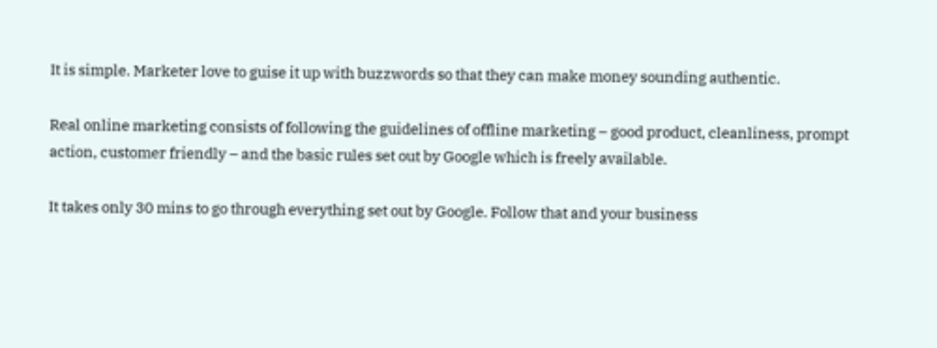It is simple. Marketer love to guise it up with buzzwords so that they can make money sounding authentic.

Real online marketing consists of following the guidelines of offline marketing – good product, cleanliness, prompt action, customer friendly – and the basic rules set out by Google which is freely available.

It takes only 30 mins to go through everything set out by Google. Follow that and your business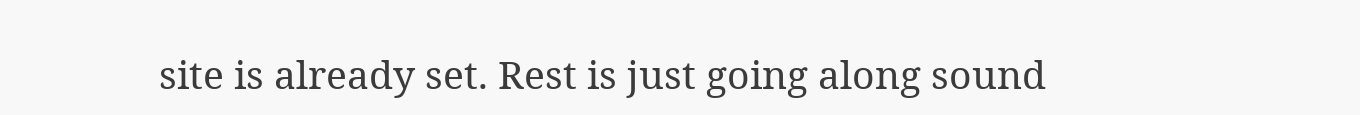site is already set. Rest is just going along sound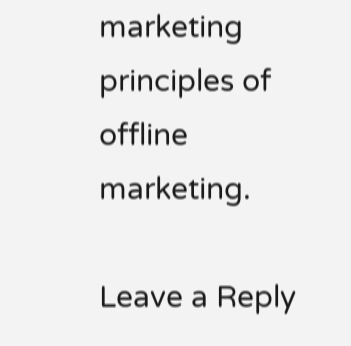marketing principles of offline marketing.

Leave a Reply